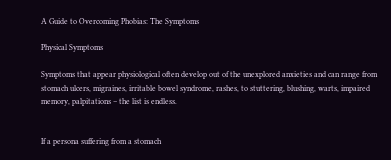A Guide to Overcoming Phobias: The Symptoms

Physical Symptoms

Symptoms that appear physiological often develop out of the unexplored anxieties and can range from stomach ulcers, migraines, irritable bowel syndrome, rashes, to stuttering, blushing, warts, impaired memory, palpitations – the list is endless.


If a persona suffering from a stomach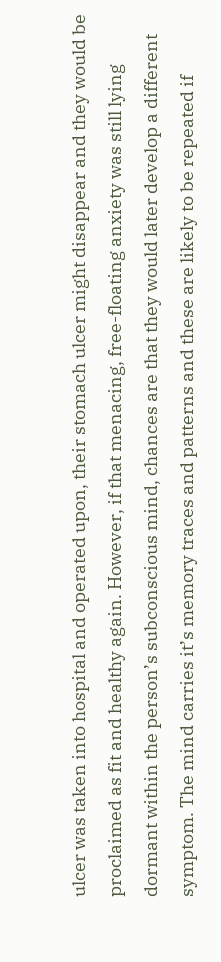ulcer was taken into hospital and operated upon, their stomach ulcer might disappear and they would be proclaimed as fit and healthy again. However, if that menacing, free-floating anxiety was still lying dormant within the person’s subconscious mind, chances are that they would later develop a different symptom. The mind carries it’s memory traces and patterns and these are likely to be repeated if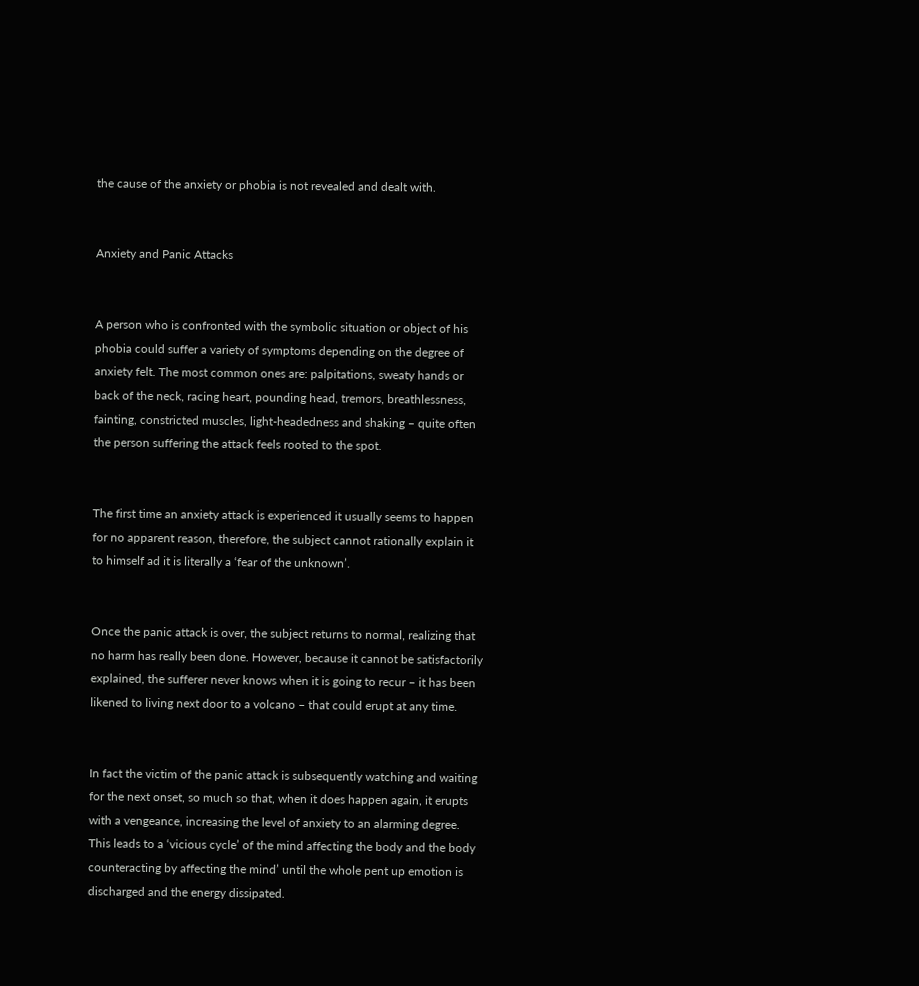the cause of the anxiety or phobia is not revealed and dealt with.


Anxiety and Panic Attacks


A person who is confronted with the symbolic situation or object of his phobia could suffer a variety of symptoms depending on the degree of anxiety felt. The most common ones are: palpitations, sweaty hands or back of the neck, racing heart, pounding head, tremors, breathlessness, fainting, constricted muscles, light-headedness and shaking – quite often the person suffering the attack feels rooted to the spot.


The first time an anxiety attack is experienced it usually seems to happen for no apparent reason, therefore, the subject cannot rationally explain it to himself ad it is literally a ‘fear of the unknown’.


Once the panic attack is over, the subject returns to normal, realizing that no harm has really been done. However, because it cannot be satisfactorily explained, the sufferer never knows when it is going to recur – it has been likened to living next door to a volcano – that could erupt at any time.


In fact the victim of the panic attack is subsequently watching and waiting for the next onset, so much so that, when it does happen again, it erupts with a vengeance, increasing the level of anxiety to an alarming degree. This leads to a ‘vicious cycle’ of the mind affecting the body and the body counteracting by affecting the mind’ until the whole pent up emotion is discharged and the energy dissipated.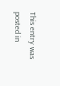This entry was posted in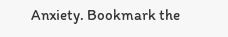Anxiety. Bookmark the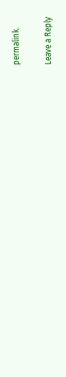permalink.

Leave a Reply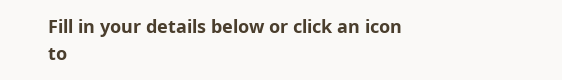Fill in your details below or click an icon to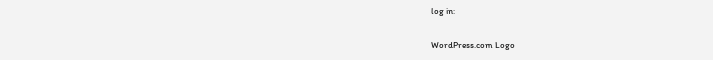log in:

WordPress.com Logo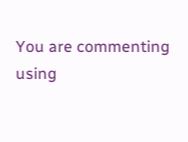You are commenting using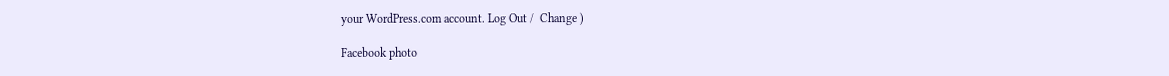your WordPress.com account. Log Out /  Change )

Facebook photo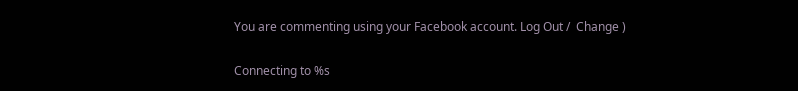You are commenting using your Facebook account. Log Out /  Change )

Connecting to %s